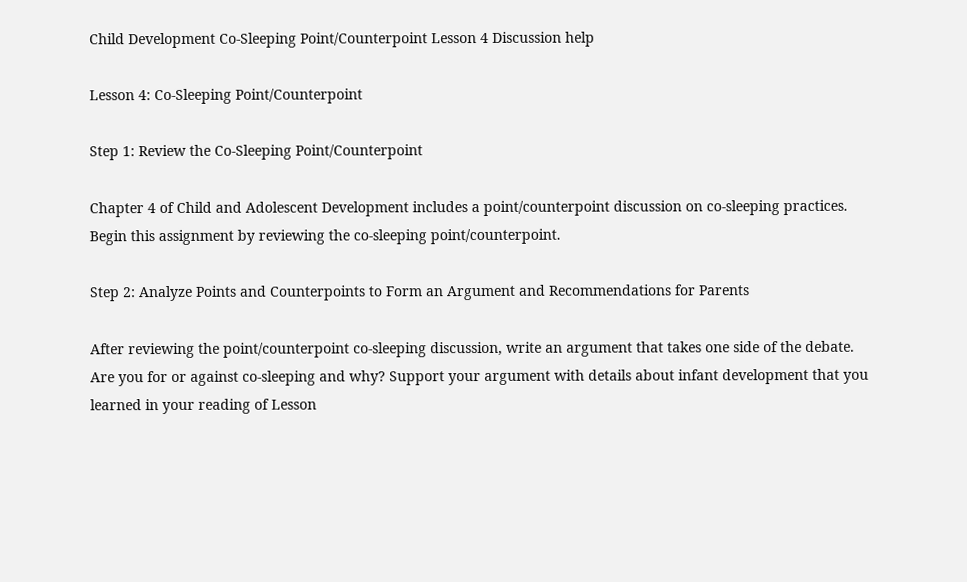Child Development Co-Sleeping Point/Counterpoint Lesson 4 Discussion help

Lesson 4: Co-Sleeping Point/Counterpoint

Step 1: Review the Co-Sleeping Point/Counterpoint

Chapter 4 of Child and Adolescent Development includes a point/counterpoint discussion on co-sleeping practices. Begin this assignment by reviewing the co-sleeping point/counterpoint.

Step 2: Analyze Points and Counterpoints to Form an Argument and Recommendations for Parents

After reviewing the point/counterpoint co-sleeping discussion, write an argument that takes one side of the debate. Are you for or against co-sleeping and why? Support your argument with details about infant development that you learned in your reading of Lesson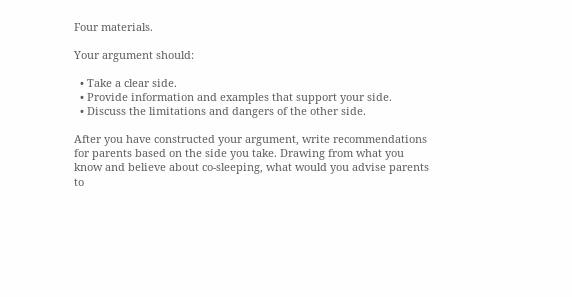Four materials.

Your argument should:

  • Take a clear side.
  • Provide information and examples that support your side.
  • Discuss the limitations and dangers of the other side.

After you have constructed your argument, write recommendations for parents based on the side you take. Drawing from what you know and believe about co-sleeping, what would you advise parents to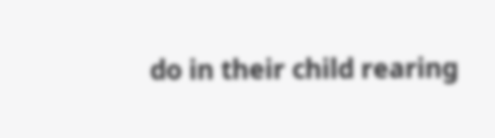do in their child rearing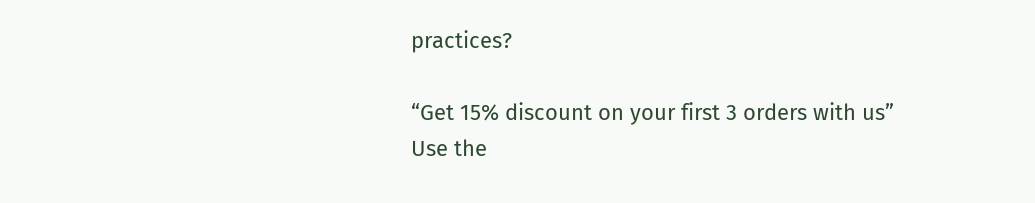practices?

“Get 15% discount on your first 3 orders with us”
Use the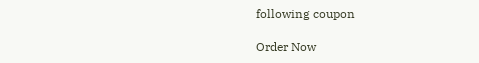following coupon

Order Now